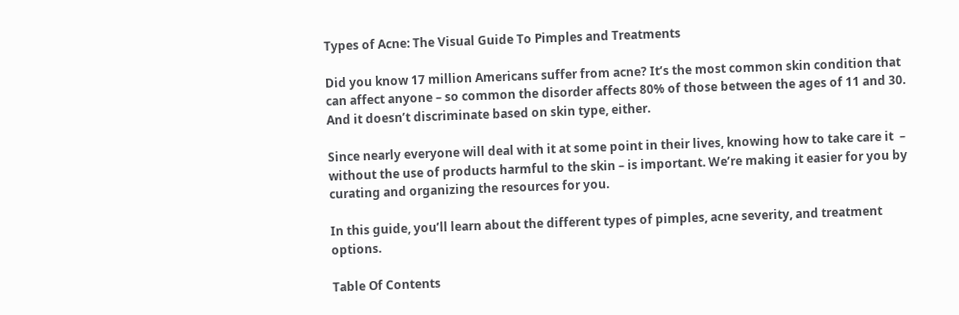Types of Acne: The Visual Guide To Pimples and Treatments

Did you know 17 million Americans suffer from acne? It’s the most common skin condition that can affect anyone – so common the disorder affects 80% of those between the ages of 11 and 30. And it doesn’t discriminate based on skin type, either.

Since nearly everyone will deal with it at some point in their lives, knowing how to take care it  – without the use of products harmful to the skin – is important. We’re making it easier for you by curating and organizing the resources for you.

In this guide, you’ll learn about the different types of pimples, acne severity, and treatment options.

Table Of Contents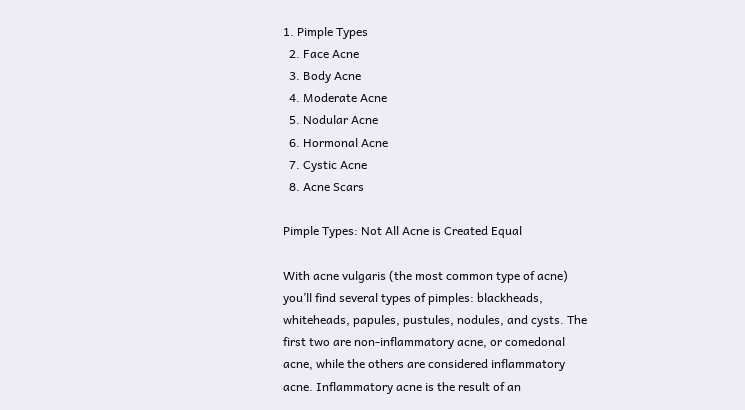1. Pimple Types
  2. Face Acne
  3. Body Acne
  4. Moderate Acne
  5. Nodular Acne
  6. Hormonal Acne
  7. Cystic Acne
  8. Acne Scars

Pimple Types: Not All Acne is Created Equal

With acne vulgaris (the most common type of acne) you’ll find several types of pimples: blackheads, whiteheads, papules, pustules, nodules, and cysts. The first two are non-inflammatory acne, or comedonal acne, while the others are considered inflammatory acne. Inflammatory acne is the result of an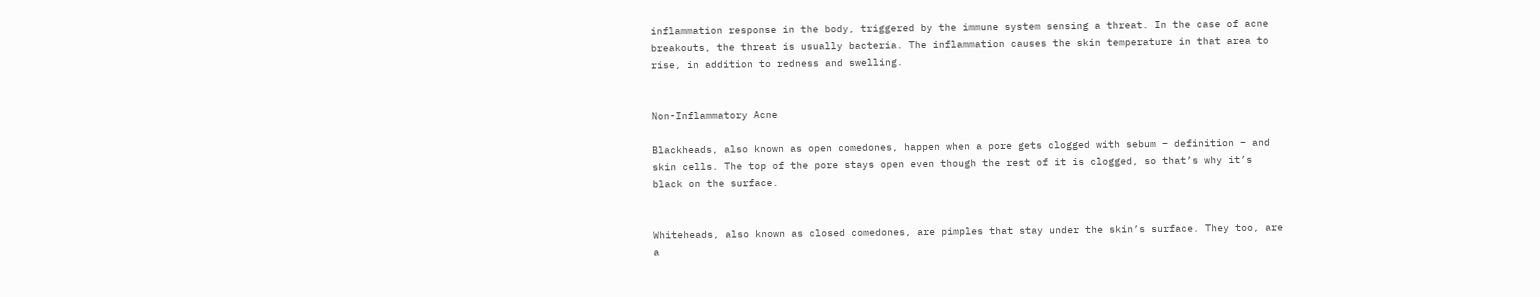inflammation response in the body, triggered by the immune system sensing a threat. In the case of acne breakouts, the threat is usually bacteria. The inflammation causes the skin temperature in that area to rise, in addition to redness and swelling.


Non-Inflammatory Acne

Blackheads, also known as open comedones, happen when a pore gets clogged with sebum – definition – and skin cells. The top of the pore stays open even though the rest of it is clogged, so that’s why it’s black on the surface.


Whiteheads, also known as closed comedones, are pimples that stay under the skin’s surface. They too, are a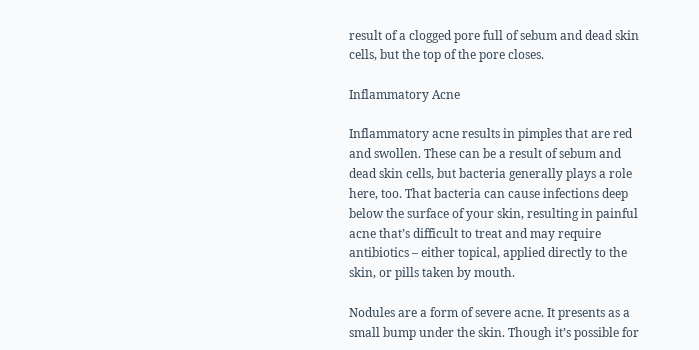result of a clogged pore full of sebum and dead skin cells, but the top of the pore closes.

Inflammatory Acne

Inflammatory acne results in pimples that are red and swollen. These can be a result of sebum and dead skin cells, but bacteria generally plays a role here, too. That bacteria can cause infections deep below the surface of your skin, resulting in painful acne that’s difficult to treat and may require antibiotics – either topical, applied directly to the skin, or pills taken by mouth.

Nodules are a form of severe acne. It presents as a small bump under the skin. Though it’s possible for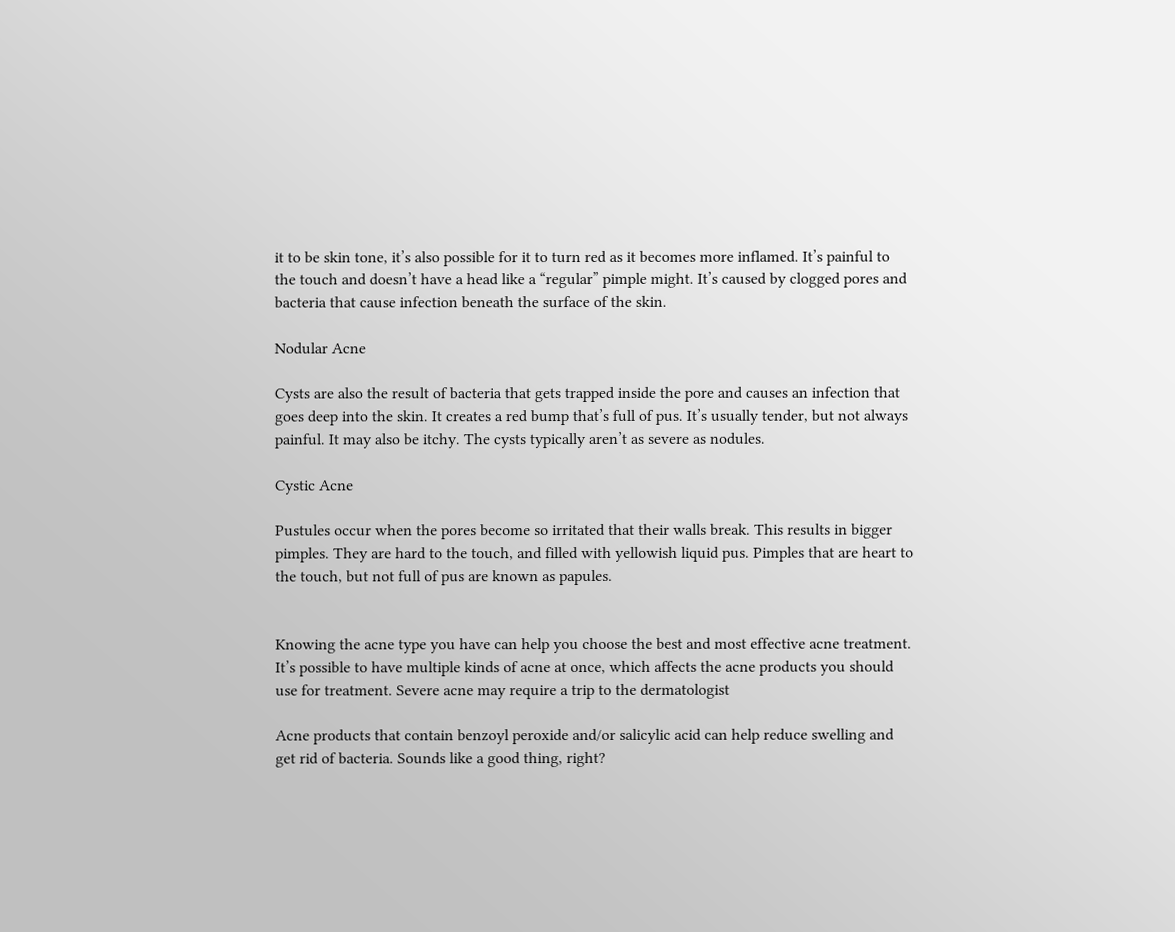it to be skin tone, it’s also possible for it to turn red as it becomes more inflamed. It’s painful to the touch and doesn’t have a head like a “regular” pimple might. It’s caused by clogged pores and bacteria that cause infection beneath the surface of the skin.

Nodular Acne

Cysts are also the result of bacteria that gets trapped inside the pore and causes an infection that goes deep into the skin. It creates a red bump that’s full of pus. It’s usually tender, but not always painful. It may also be itchy. The cysts typically aren’t as severe as nodules.

Cystic Acne

Pustules occur when the pores become so irritated that their walls break. This results in bigger pimples. They are hard to the touch, and filled with yellowish liquid pus. Pimples that are heart to the touch, but not full of pus are known as papules.


Knowing the acne type you have can help you choose the best and most effective acne treatment. It’s possible to have multiple kinds of acne at once, which affects the acne products you should use for treatment. Severe acne may require a trip to the dermatologist

Acne products that contain benzoyl peroxide and/or salicylic acid can help reduce swelling and get rid of bacteria. Sounds like a good thing, right?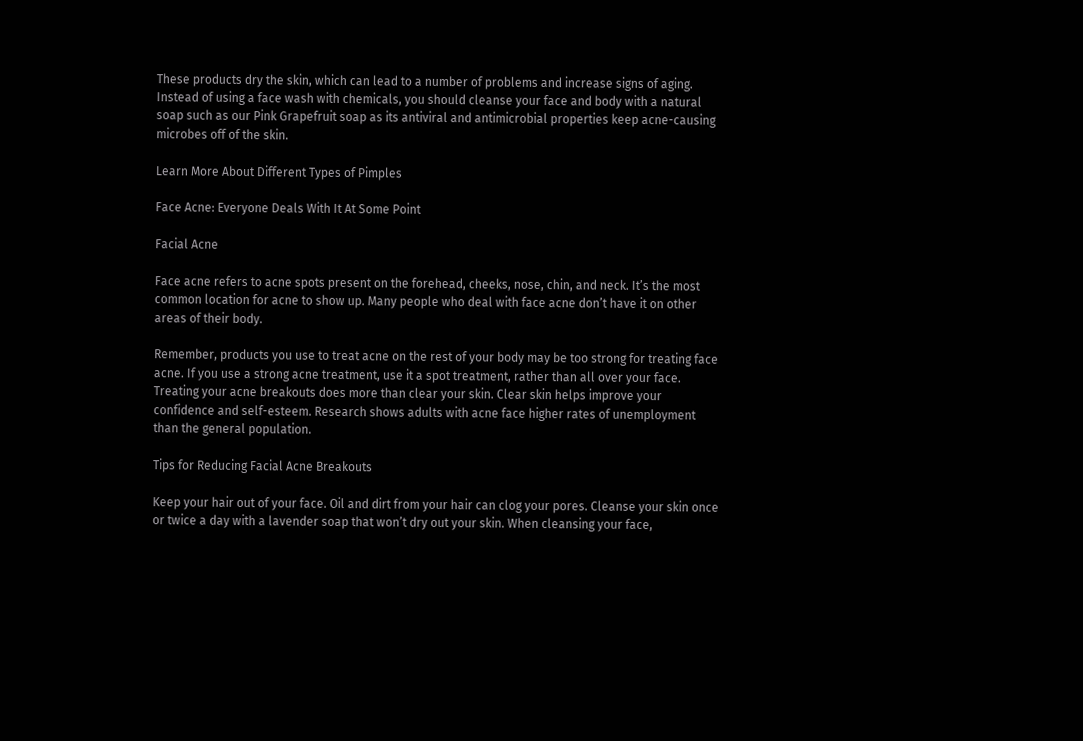These products dry the skin, which can lead to a number of problems and increase signs of aging. Instead of using a face wash with chemicals, you should cleanse your face and body with a natural soap such as our Pink Grapefruit soap as its antiviral and antimicrobial properties keep acne-causing microbes off of the skin.

Learn More About Different Types of Pimples

Face Acne: Everyone Deals With It At Some Point

Facial Acne

Face acne refers to acne spots present on the forehead, cheeks, nose, chin, and neck. It’s the most common location for acne to show up. Many people who deal with face acne don’t have it on other areas of their body.

Remember, products you use to treat acne on the rest of your body may be too strong for treating face acne. If you use a strong acne treatment, use it a spot treatment, rather than all over your face. Treating your acne breakouts does more than clear your skin. Clear skin helps improve your confidence and self-esteem. Research shows adults with acne face higher rates of unemployment than the general population.

Tips for Reducing Facial Acne Breakouts

Keep your hair out of your face. Oil and dirt from your hair can clog your pores. Cleanse your skin once or twice a day with a lavender soap that won’t dry out your skin. When cleansing your face,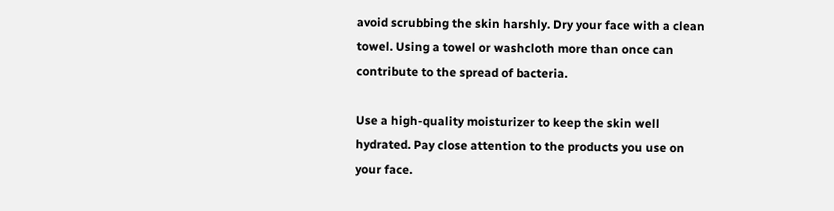avoid scrubbing the skin harshly. Dry your face with a clean towel. Using a towel or washcloth more than once can contribute to the spread of bacteria.

Use a high-quality moisturizer to keep the skin well hydrated. Pay close attention to the products you use on your face.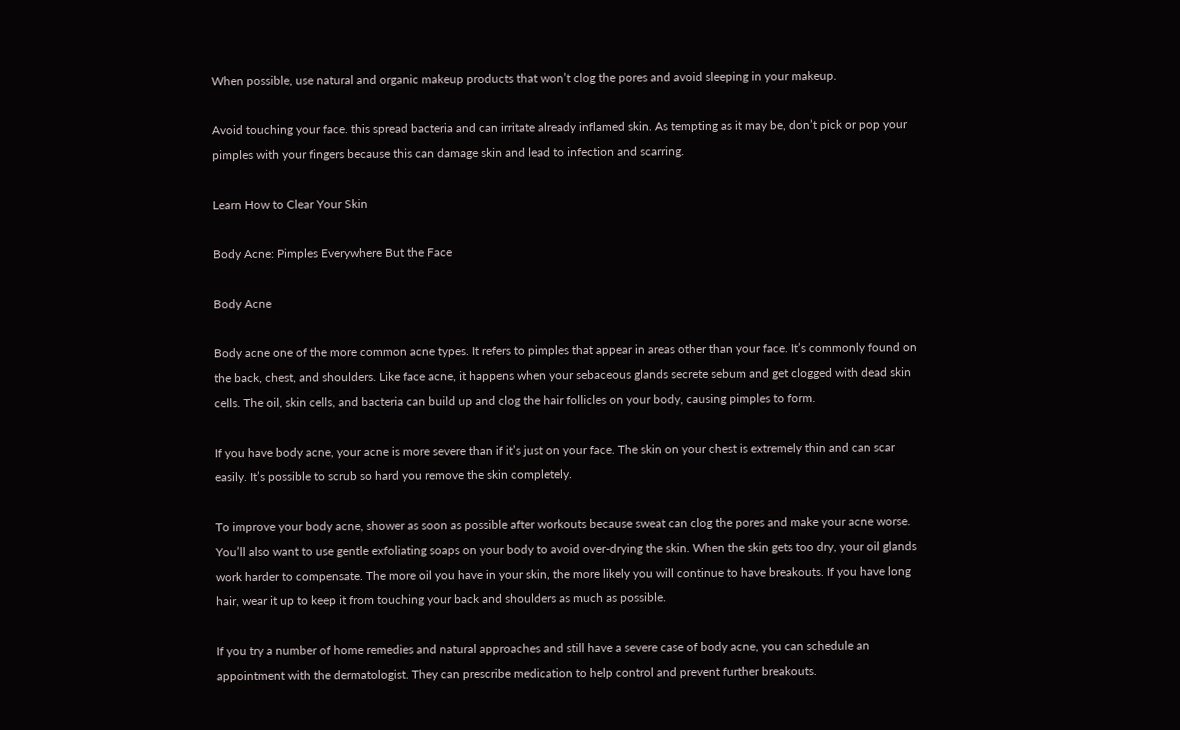When possible, use natural and organic makeup products that won’t clog the pores and avoid sleeping in your makeup.

Avoid touching your face. this spread bacteria and can irritate already inflamed skin. As tempting as it may be, don’t pick or pop your pimples with your fingers because this can damage skin and lead to infection and scarring.

Learn How to Clear Your Skin

Body Acne: Pimples Everywhere But the Face

Body Acne

Body acne one of the more common acne types. It refers to pimples that appear in areas other than your face. It’s commonly found on the back, chest, and shoulders. Like face acne, it happens when your sebaceous glands secrete sebum and get clogged with dead skin cells. The oil, skin cells, and bacteria can build up and clog the hair follicles on your body, causing pimples to form.

If you have body acne, your acne is more severe than if it’s just on your face. The skin on your chest is extremely thin and can scar easily. It’s possible to scrub so hard you remove the skin completely.

To improve your body acne, shower as soon as possible after workouts because sweat can clog the pores and make your acne worse. You’ll also want to use gentle exfoliating soaps on your body to avoid over-drying the skin. When the skin gets too dry, your oil glands work harder to compensate. The more oil you have in your skin, the more likely you will continue to have breakouts. If you have long hair, wear it up to keep it from touching your back and shoulders as much as possible.

If you try a number of home remedies and natural approaches and still have a severe case of body acne, you can schedule an appointment with the dermatologist. They can prescribe medication to help control and prevent further breakouts.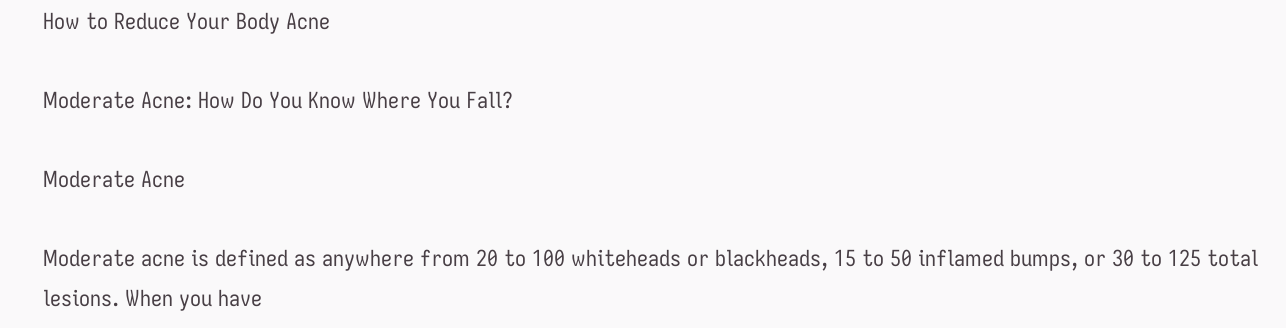How to Reduce Your Body Acne

Moderate Acne: How Do You Know Where You Fall?

Moderate Acne

Moderate acne is defined as anywhere from 20 to 100 whiteheads or blackheads, 15 to 50 inflamed bumps, or 30 to 125 total lesions. When you have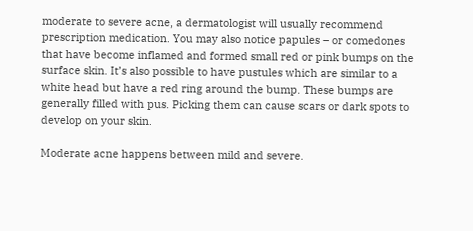moderate to severe acne, a dermatologist will usually recommend prescription medication. You may also notice papules – or comedones that have become inflamed and formed small red or pink bumps on the surface skin. It’s also possible to have pustules which are similar to a white head but have a red ring around the bump. These bumps are generally filled with pus. Picking them can cause scars or dark spots to develop on your skin.

Moderate acne happens between mild and severe.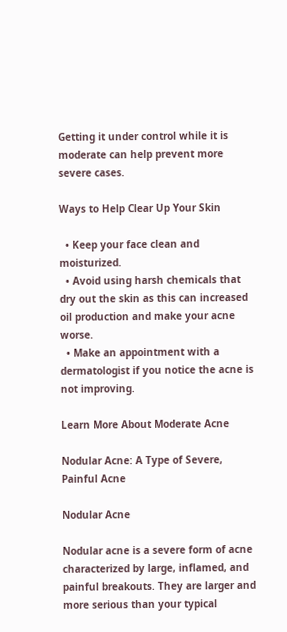Getting it under control while it is moderate can help prevent more severe cases.

Ways to Help Clear Up Your Skin

  • Keep your face clean and moisturized.
  • Avoid using harsh chemicals that dry out the skin as this can increased oil production and make your acne worse.
  • Make an appointment with a dermatologist if you notice the acne is not improving.

Learn More About Moderate Acne

Nodular Acne: A Type of Severe, Painful Acne

Nodular Acne

Nodular acne is a severe form of acne characterized by large, inflamed, and painful breakouts. They are larger and more serious than your typical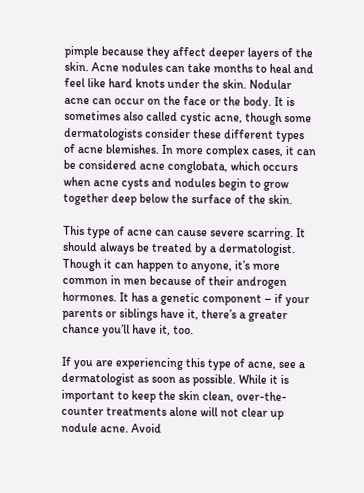pimple because they affect deeper layers of the skin. Acne nodules can take months to heal and feel like hard knots under the skin. Nodular acne can occur on the face or the body. It is sometimes also called cystic acne, though some dermatologists consider these different types of acne blemishes. In more complex cases, it can be considered acne conglobata, which occurs when acne cysts and nodules begin to grow together deep below the surface of the skin.

This type of acne can cause severe scarring. It should always be treated by a dermatologist. Though it can happen to anyone, it’s more common in men because of their androgen hormones. It has a genetic component – if your parents or siblings have it, there’s a greater chance you’ll have it, too.

If you are experiencing this type of acne, see a dermatologist as soon as possible. While it is important to keep the skin clean, over-the-counter treatments alone will not clear up nodule acne. Avoid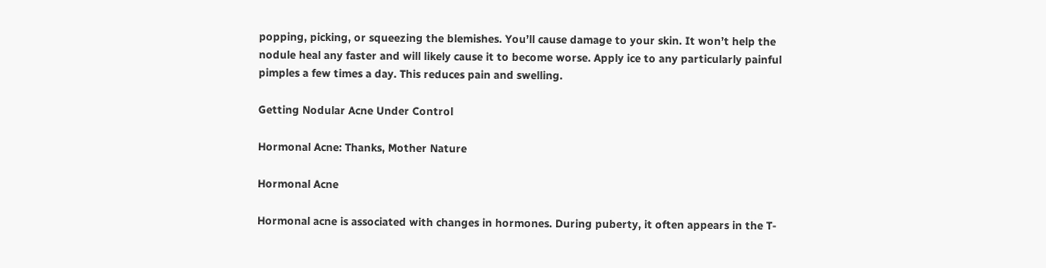popping, picking, or squeezing the blemishes. You’ll cause damage to your skin. It won’t help the nodule heal any faster and will likely cause it to become worse. Apply ice to any particularly painful pimples a few times a day. This reduces pain and swelling.

Getting Nodular Acne Under Control

Hormonal Acne: Thanks, Mother Nature

Hormonal Acne

Hormonal acne is associated with changes in hormones. During puberty, it often appears in the T-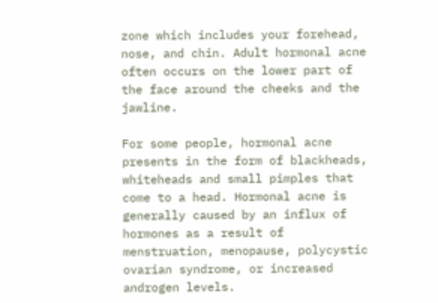zone which includes your forehead, nose, and chin. Adult hormonal acne often occurs on the lower part of the face around the cheeks and the jawline.

For some people, hormonal acne presents in the form of blackheads, whiteheads and small pimples that come to a head. Hormonal acne is generally caused by an influx of hormones as a result of menstruation, menopause, polycystic ovarian syndrome, or increased androgen levels.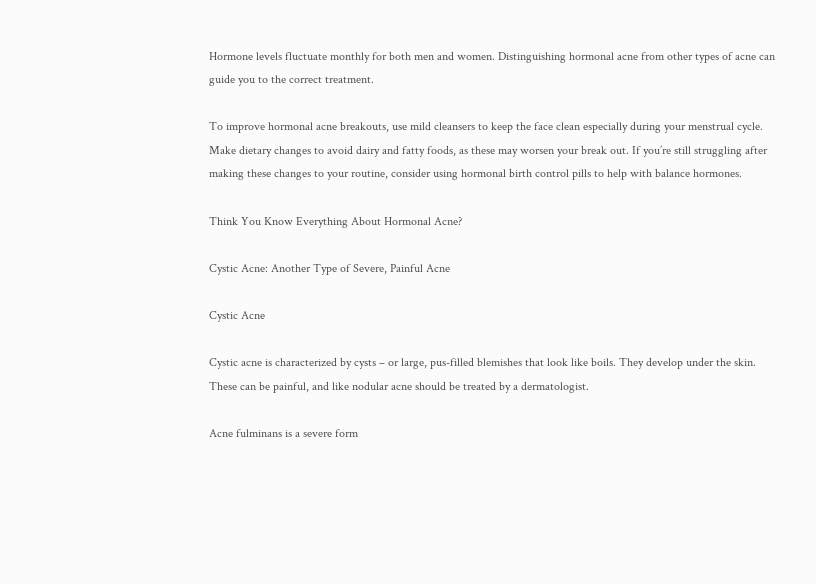Hormone levels fluctuate monthly for both men and women. Distinguishing hormonal acne from other types of acne can guide you to the correct treatment.

To improve hormonal acne breakouts, use mild cleansers to keep the face clean especially during your menstrual cycle. Make dietary changes to avoid dairy and fatty foods, as these may worsen your break out. If you’re still struggling after making these changes to your routine, consider using hormonal birth control pills to help with balance hormones.

Think You Know Everything About Hormonal Acne?

Cystic Acne: Another Type of Severe, Painful Acne

Cystic Acne

Cystic acne is characterized by cysts – or large, pus-filled blemishes that look like boils. They develop under the skin. These can be painful, and like nodular acne should be treated by a dermatologist.

Acne fulminans is a severe form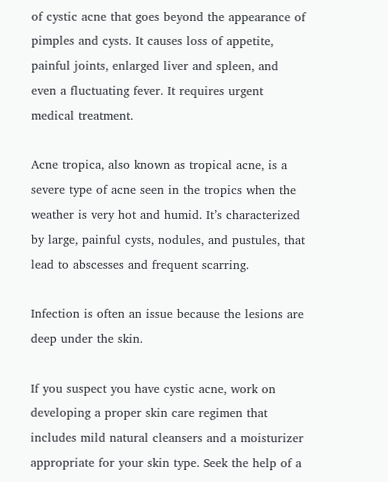of cystic acne that goes beyond the appearance of pimples and cysts. It causes loss of appetite, painful joints, enlarged liver and spleen, and even a fluctuating fever. It requires urgent medical treatment.

Acne tropica, also known as tropical acne, is a severe type of acne seen in the tropics when the weather is very hot and humid. It’s characterized by large, painful cysts, nodules, and pustules, that lead to abscesses and frequent scarring.

Infection is often an issue because the lesions are deep under the skin.

If you suspect you have cystic acne, work on developing a proper skin care regimen that includes mild natural cleansers and a moisturizer appropriate for your skin type. Seek the help of a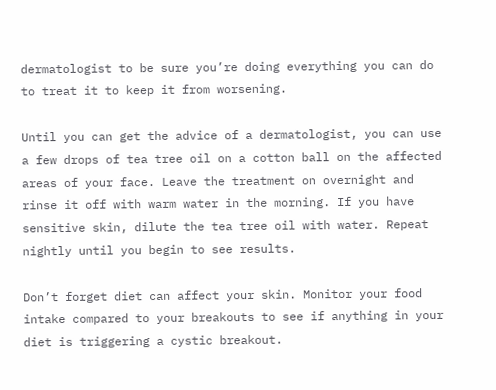dermatologist to be sure you’re doing everything you can do to treat it to keep it from worsening.

Until you can get the advice of a dermatologist, you can use a few drops of tea tree oil on a cotton ball on the affected areas of your face. Leave the treatment on overnight and rinse it off with warm water in the morning. If you have sensitive skin, dilute the tea tree oil with water. Repeat nightly until you begin to see results.

Don’t forget diet can affect your skin. Monitor your food intake compared to your breakouts to see if anything in your diet is triggering a cystic breakout.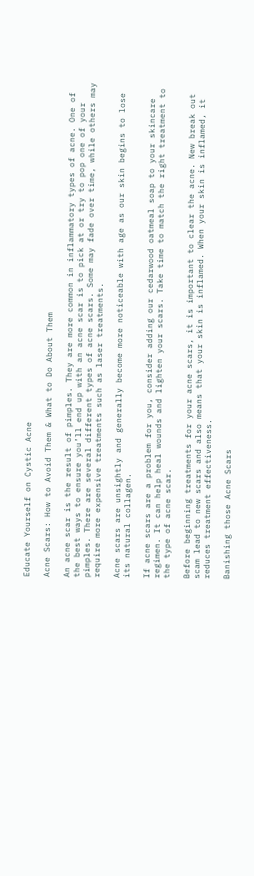Educate Yourself on Cystic Acne

Acne Scars: How to Avoid Them & What to Do About Them

An acne scar is the result of pimples. They are more common in inflammatory types of acne. One of the best ways to ensure you’ll end up with an acne scar is to pick at or try to pop one of your pimples. There are several different types of acne scars. Some may fade over time, while others may require more expensive treatments such as laser treatments.

Acne scars are unsightly and generally become more noticeable with age as our skin begins to lose its natural collagen.

If acne scars are a problem for you, consider adding our cedarwood oatmeal soap to your skincare regimen. It can help heal wounds and lighten your scars. Take time to match the right treatment to the type of acne scar.

Before beginning treatments for your acne scars, it is important to clear the acne. New break out scam lead to new scars and also means that your skin is inflamed. When your skin is inflamed, it reduces treatment effectiveness.

Banishing those Acne Scars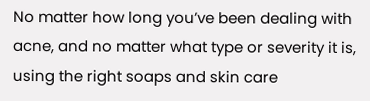No matter how long you’ve been dealing with acne, and no matter what type or severity it is, using the right soaps and skin care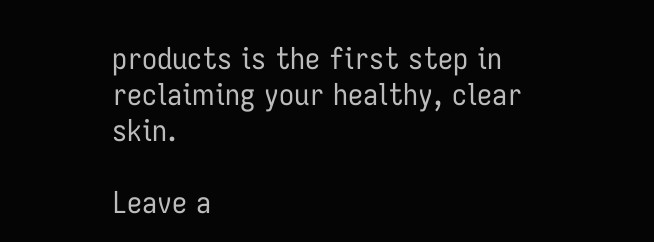products is the first step in reclaiming your healthy, clear skin.

Leave a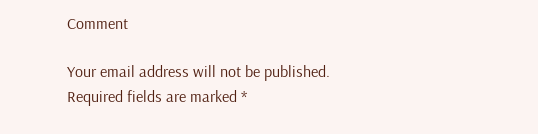Comment

Your email address will not be published. Required fields are marked *